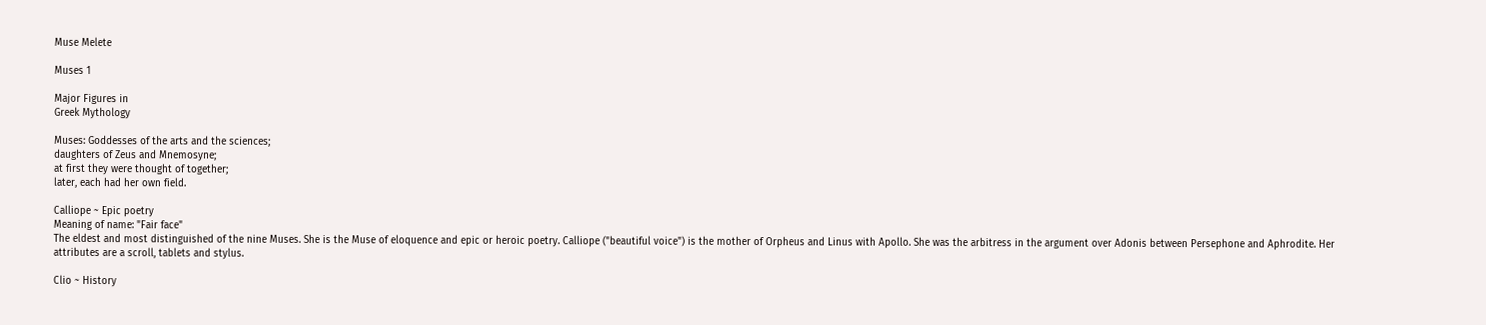Muse Melete

Muses 1

Major Figures in
Greek Mythology

Muses: Goddesses of the arts and the sciences;
daughters of Zeus and Mnemosyne;
at first they were thought of together;
later, each had her own field.

Calliope ~ Epic poetry
Meaning of name: "Fair face"
The eldest and most distinguished of the nine Muses. She is the Muse of eloquence and epic or heroic poetry. Calliope ("beautiful voice") is the mother of Orpheus and Linus with Apollo. She was the arbitress in the argument over Adonis between Persephone and Aphrodite. Her attributes are a scroll, tablets and stylus.

Clio ~ History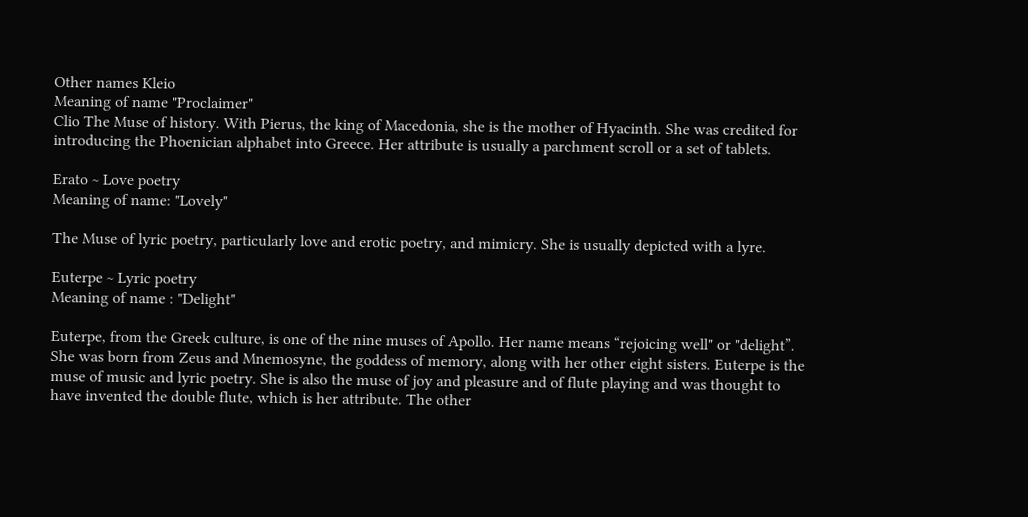Other names Kleio
Meaning of name "Proclaimer"
Clio The Muse of history. With Pierus, the king of Macedonia, she is the mother of Hyacinth. She was credited for introducing the Phoenician alphabet into Greece. Her attribute is usually a parchment scroll or a set of tablets.

Erato ~ Love poetry
Meaning of name: "Lovely"

The Muse of lyric poetry, particularly love and erotic poetry, and mimicry. She is usually depicted with a lyre.

Euterpe ~ Lyric poetry
Meaning of name : "Delight"

Euterpe, from the Greek culture, is one of the nine muses of Apollo. Her name means “rejoicing well" or "delight”. She was born from Zeus and Mnemosyne, the goddess of memory, along with her other eight sisters. Euterpe is the muse of music and lyric poetry. She is also the muse of joy and pleasure and of flute playing and was thought to have invented the double flute, which is her attribute. The other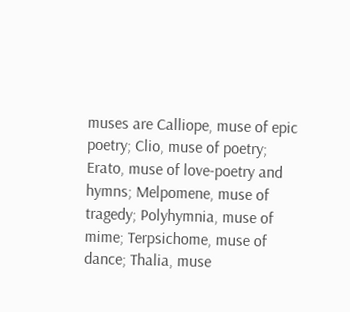muses are Calliope, muse of epic poetry; Clio, muse of poetry; Erato, muse of love-poetry and hymns; Melpomene, muse of tragedy; Polyhymnia, muse of mime; Terpsichome, muse of dance; Thalia, muse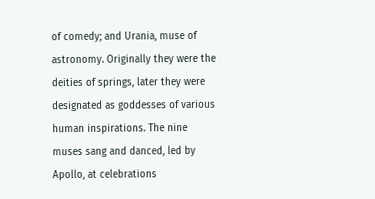of comedy; and Urania, muse of astronomy. Originally they were the deities of springs, later they were designated as goddesses of various human inspirations. The nine muses sang and danced, led by Apollo, at celebrations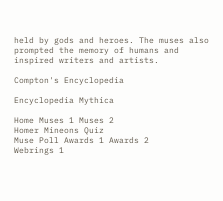held by gods and heroes. The muses also prompted the memory of humans and inspired writers and artists.

Compton's Encyclopedia

Encyclopedia Mythica

Home Muses 1 Muses 2
Homer Mineons Quiz
Muse Poll Awards 1 Awards 2
Webrings 1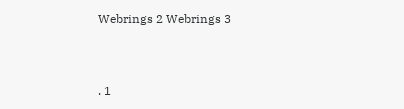Webrings 2 Webrings 3



. 1